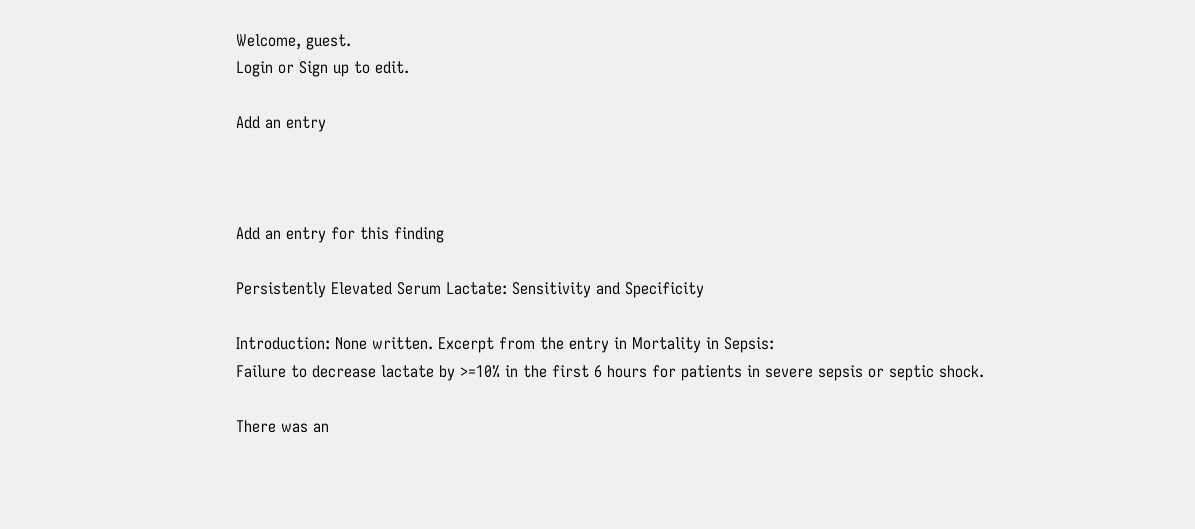Welcome, guest.
Login or Sign up to edit.

Add an entry



Add an entry for this finding

Persistently Elevated Serum Lactate: Sensitivity and Specificity

Introduction: None written. Excerpt from the entry in Mortality in Sepsis:
Failure to decrease lactate by >=10% in the first 6 hours for patients in severe sepsis or septic shock.

There was an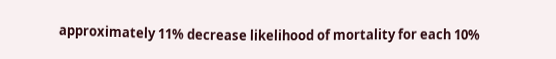approximately 11% decrease likelihood of mortality for each 10%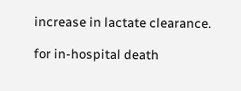increase in lactate clearance.

for in-hospital death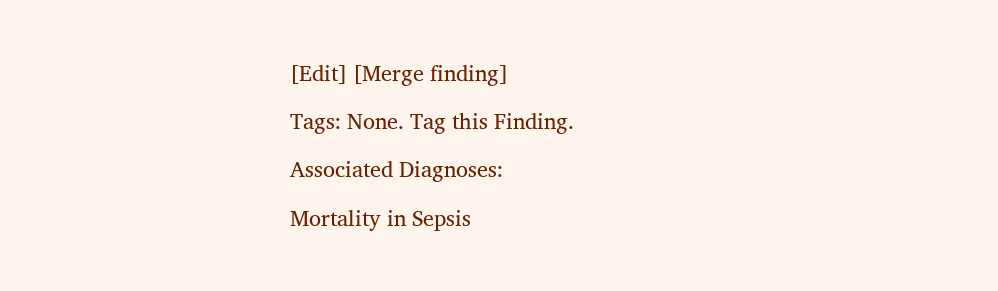[Edit] [Merge finding]

Tags: None. Tag this Finding.

Associated Diagnoses:

Mortality in Sepsis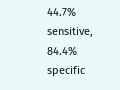44.7% sensitive, 84.4% specific